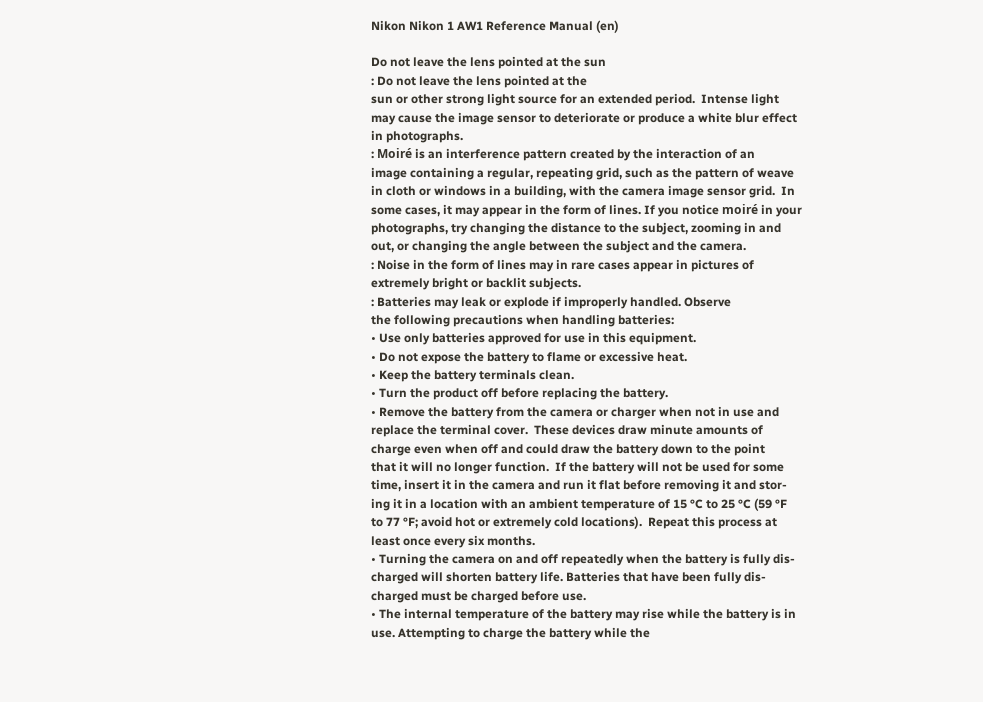Nikon Nikon 1 AW1 Reference Manual (en)

Do not leave the lens pointed at the sun
: Do not leave the lens pointed at the
sun or other strong light source for an extended period.  Intense light
may cause the image sensor to deteriorate or produce a white blur effect
in photographs.
: Moiré is an interference pattern created by the interaction of an
image containing a regular, repeating grid, such as the pattern of weave
in cloth or windows in a building, with the camera image sensor grid.  In
some cases, it may appear in the form of lines. If you notice moiré in your
photographs, try changing the distance to the subject, zooming in and
out, or changing the angle between the subject and the camera.
: Noise in the form of lines may in rare cases appear in pictures of
extremely bright or backlit subjects.
: Batteries may leak or explode if improperly handled. Observe
the following precautions when handling batteries:
• Use only batteries approved for use in this equipment.
• Do not expose the battery to flame or excessive heat.
• Keep the battery terminals clean.
• Turn the product off before replacing the battery.
• Remove the battery from the camera or charger when not in use and
replace the terminal cover.  These devices draw minute amounts of
charge even when off and could draw the battery down to the point
that it will no longer function.  If the battery will not be used for some
time, insert it in the camera and run it flat before removing it and stor-
ing it in a location with an ambient temperature of 15 °C to 25 °C (59 °F
to 77 °F; avoid hot or extremely cold locations).  Repeat this process at
least once every six months.
• Turning the camera on and off repeatedly when the battery is fully dis-
charged will shorten battery life. Batteries that have been fully dis-
charged must be charged before use.
• The internal temperature of the battery may rise while the battery is in
use. Attempting to charge the battery while the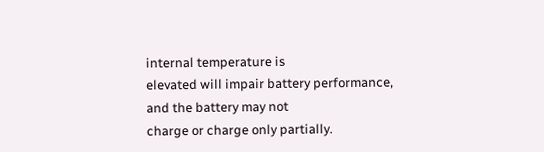internal temperature is
elevated will impair battery performance, and the battery may not
charge or charge only partially.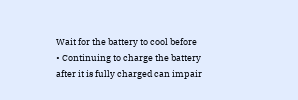Wait for the battery to cool before
• Continuing to charge the battery after it is fully charged can impair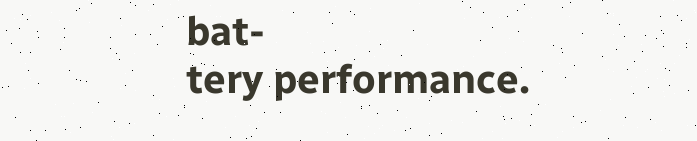bat-
tery performance.